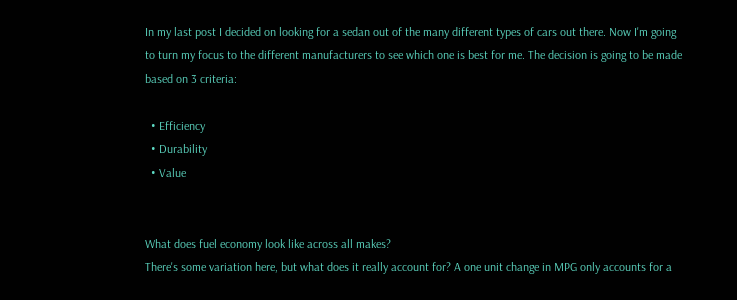In my last post I decided on looking for a sedan out of the many different types of cars out there. Now I'm going to turn my focus to the different manufacturers to see which one is best for me. The decision is going to be made based on 3 criteria:

  • Efficiency
  • Durability
  • Value


What does fuel economy look like across all makes?
There's some variation here, but what does it really account for? A one unit change in MPG only accounts for a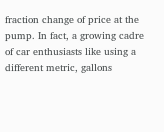fraction change of price at the pump. In fact, a growing cadre of car enthusiasts like using a different metric, gallons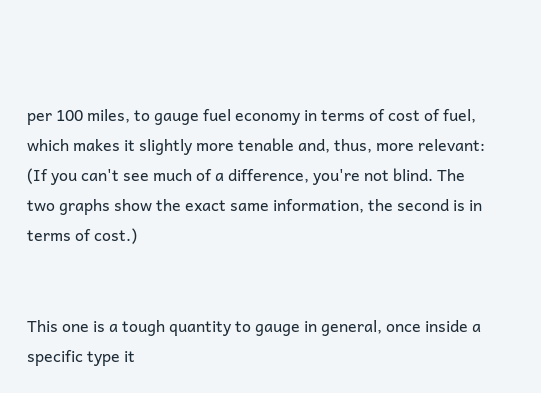per 100 miles, to gauge fuel economy in terms of cost of fuel, which makes it slightly more tenable and, thus, more relevant:
(If you can't see much of a difference, you're not blind. The two graphs show the exact same information, the second is in terms of cost.)


This one is a tough quantity to gauge in general, once inside a specific type it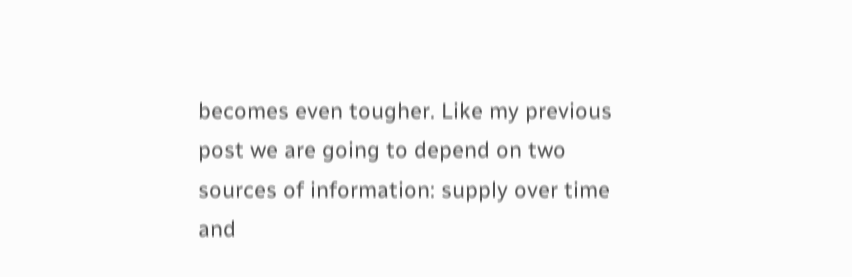becomes even tougher. Like my previous post we are going to depend on two sources of information: supply over time and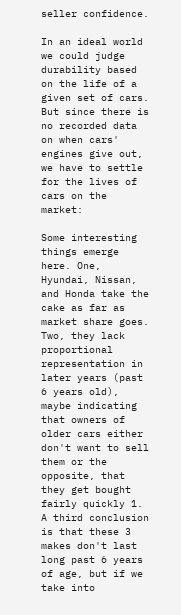seller confidence.

In an ideal world we could judge durability based on the life of a given set of cars. But since there is no recorded data on when cars' engines give out, we have to settle for the lives of cars on the market:

Some interesting things emerge here. One, Hyundai, Nissan, and Honda take the cake as far as market share goes. Two, they lack proportional representation in later years (past 6 years old), maybe indicating that owners of older cars either don't want to sell them or the opposite, that they get bought fairly quickly 1. A third conclusion is that these 3 makes don't last long past 6 years of age, but if we take into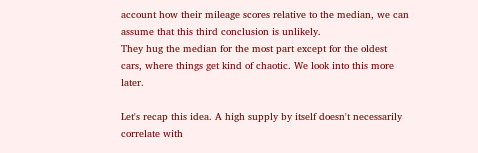account how their mileage scores relative to the median, we can assume that this third conclusion is unlikely.
They hug the median for the most part except for the oldest cars, where things get kind of chaotic. We look into this more later.

Let's recap this idea. A high supply by itself doesn't necessarily correlate with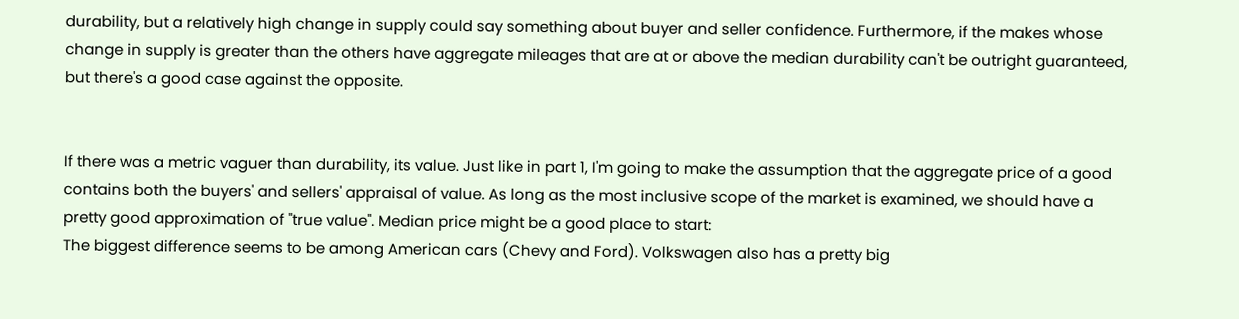durability, but a relatively high change in supply could say something about buyer and seller confidence. Furthermore, if the makes whose change in supply is greater than the others have aggregate mileages that are at or above the median durability can't be outright guaranteed, but there's a good case against the opposite.


If there was a metric vaguer than durability, its value. Just like in part 1, I'm going to make the assumption that the aggregate price of a good contains both the buyers' and sellers' appraisal of value. As long as the most inclusive scope of the market is examined, we should have a pretty good approximation of "true value". Median price might be a good place to start:
The biggest difference seems to be among American cars (Chevy and Ford). Volkswagen also has a pretty big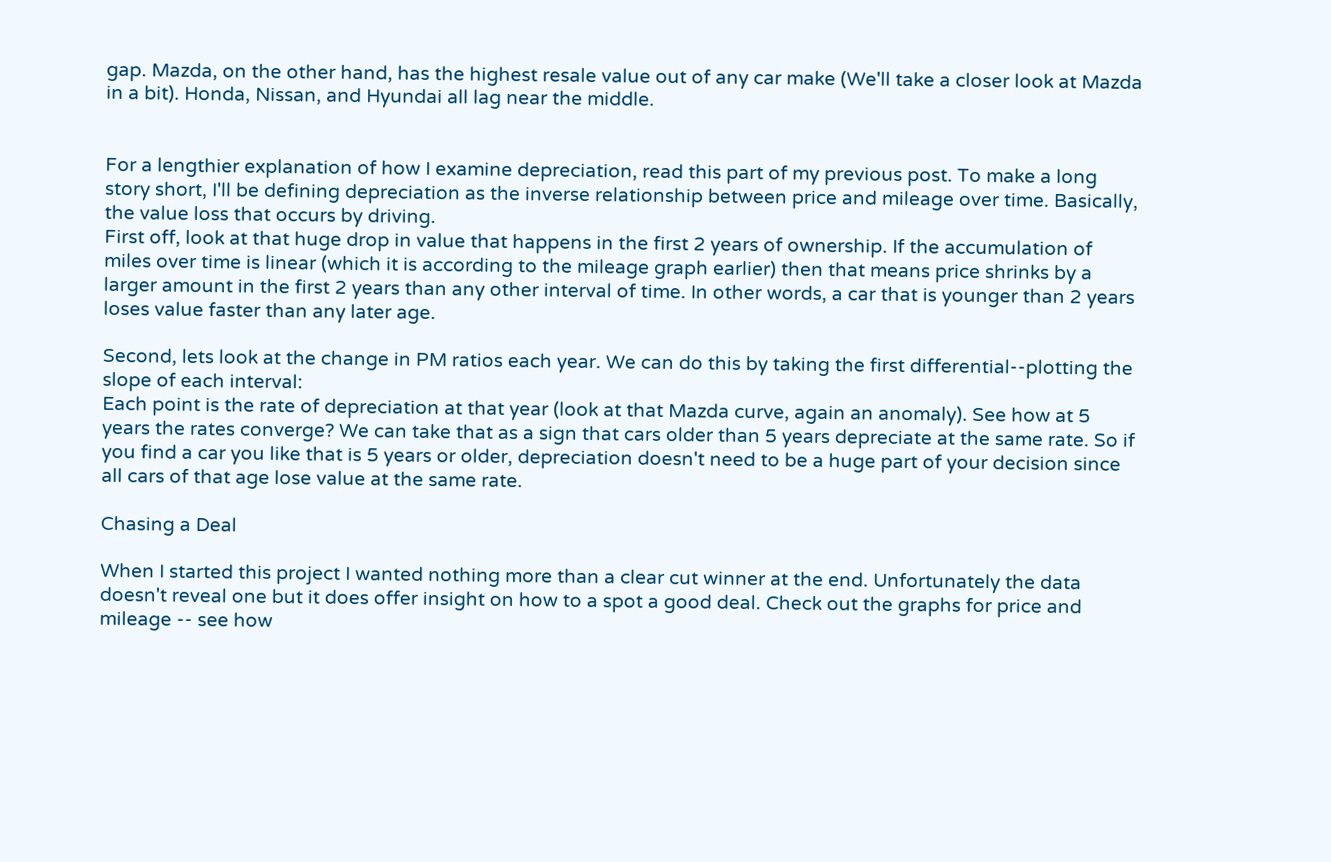gap. Mazda, on the other hand, has the highest resale value out of any car make (We'll take a closer look at Mazda in a bit). Honda, Nissan, and Hyundai all lag near the middle.


For a lengthier explanation of how I examine depreciation, read this part of my previous post. To make a long story short, I'll be defining depreciation as the inverse relationship between price and mileage over time. Basically, the value loss that occurs by driving.
First off, look at that huge drop in value that happens in the first 2 years of ownership. If the accumulation of miles over time is linear (which it is according to the mileage graph earlier) then that means price shrinks by a larger amount in the first 2 years than any other interval of time. In other words, a car that is younger than 2 years loses value faster than any later age.

Second, lets look at the change in PM ratios each year. We can do this by taking the first differential--plotting the slope of each interval:
Each point is the rate of depreciation at that year (look at that Mazda curve, again an anomaly). See how at 5 years the rates converge? We can take that as a sign that cars older than 5 years depreciate at the same rate. So if you find a car you like that is 5 years or older, depreciation doesn't need to be a huge part of your decision since all cars of that age lose value at the same rate.

Chasing a Deal

When I started this project I wanted nothing more than a clear cut winner at the end. Unfortunately the data doesn't reveal one but it does offer insight on how to a spot a good deal. Check out the graphs for price and mileage -- see how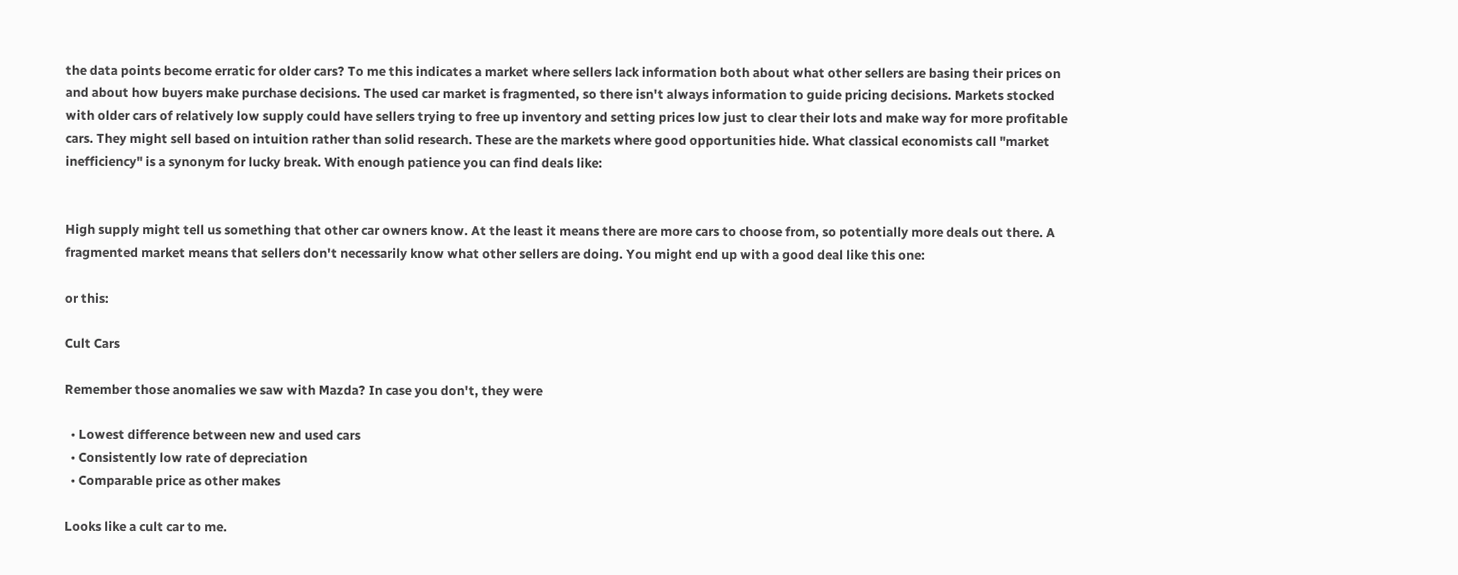the data points become erratic for older cars? To me this indicates a market where sellers lack information both about what other sellers are basing their prices on and about how buyers make purchase decisions. The used car market is fragmented, so there isn't always information to guide pricing decisions. Markets stocked with older cars of relatively low supply could have sellers trying to free up inventory and setting prices low just to clear their lots and make way for more profitable cars. They might sell based on intuition rather than solid research. These are the markets where good opportunities hide. What classical economists call "market inefficiency" is a synonym for lucky break. With enough patience you can find deals like:


High supply might tell us something that other car owners know. At the least it means there are more cars to choose from, so potentially more deals out there. A fragmented market means that sellers don't necessarily know what other sellers are doing. You might end up with a good deal like this one:

or this:

Cult Cars

Remember those anomalies we saw with Mazda? In case you don't, they were

  • Lowest difference between new and used cars
  • Consistently low rate of depreciation
  • Comparable price as other makes

Looks like a cult car to me.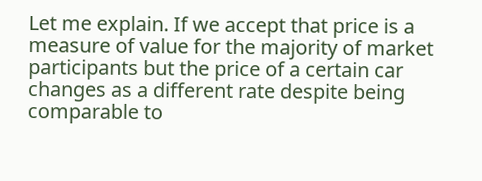Let me explain. If we accept that price is a measure of value for the majority of market participants but the price of a certain car changes as a different rate despite being comparable to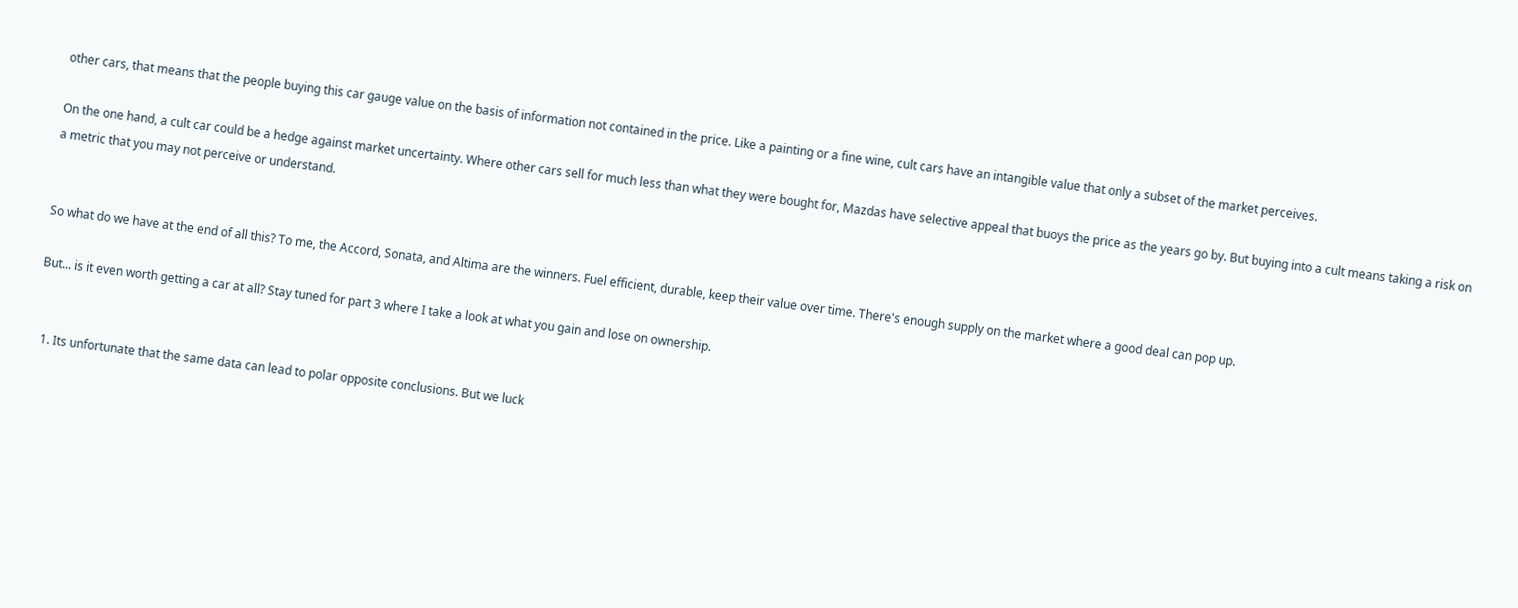other cars, that means that the people buying this car gauge value on the basis of information not contained in the price. Like a painting or a fine wine, cult cars have an intangible value that only a subset of the market perceives.

On the one hand, a cult car could be a hedge against market uncertainty. Where other cars sell for much less than what they were bought for, Mazdas have selective appeal that buoys the price as the years go by. But buying into a cult means taking a risk on a metric that you may not perceive or understand.


So what do we have at the end of all this? To me, the Accord, Sonata, and Altima are the winners. Fuel efficient, durable, keep their value over time. There's enough supply on the market where a good deal can pop up.

But... is it even worth getting a car at all? Stay tuned for part 3 where I take a look at what you gain and lose on ownership.


  1. Its unfortunate that the same data can lead to polar opposite conclusions. But we luck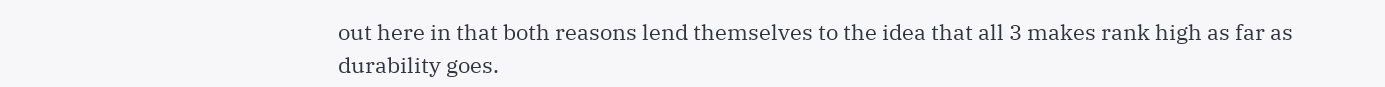out here in that both reasons lend themselves to the idea that all 3 makes rank high as far as durability goes.